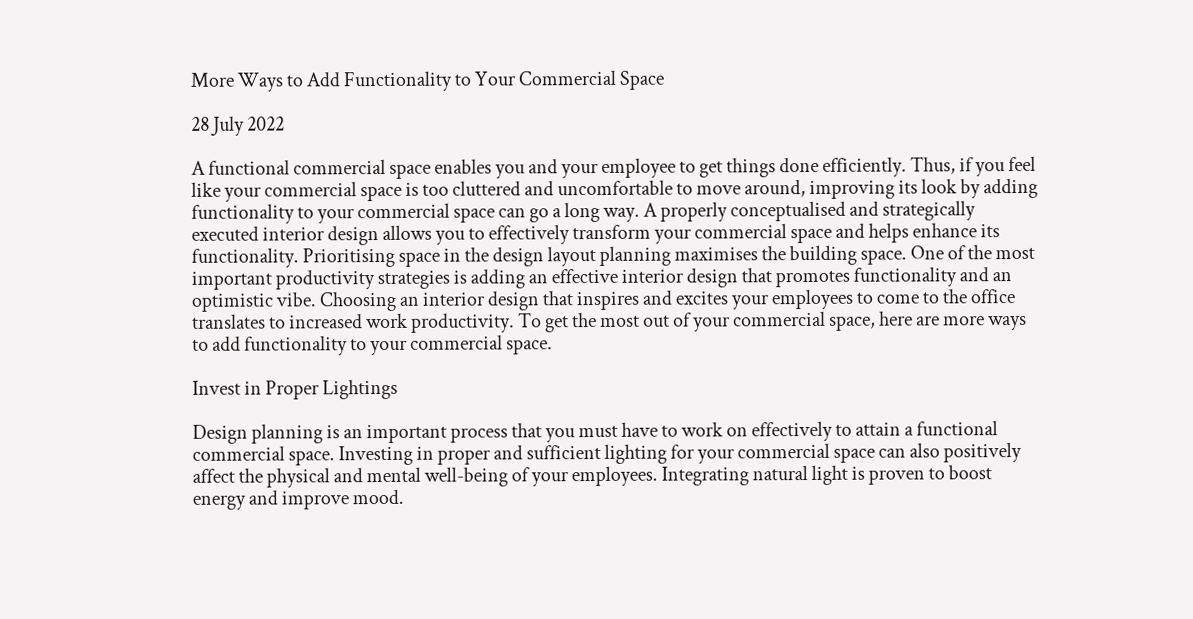More Ways to Add Functionality to Your Commercial Space

28 July 2022

A functional commercial space enables you and your employee to get things done efficiently. Thus, if you feel like your commercial space is too cluttered and uncomfortable to move around, improving its look by adding functionality to your commercial space can go a long way. A properly conceptualised and strategically executed interior design allows you to effectively transform your commercial space and helps enhance its functionality. Prioritising space in the design layout planning maximises the building space. One of the most important productivity strategies is adding an effective interior design that promotes functionality and an optimistic vibe. Choosing an interior design that inspires and excites your employees to come to the office translates to increased work productivity. To get the most out of your commercial space, here are more ways to add functionality to your commercial space.

Invest in Proper Lightings

Design planning is an important process that you must have to work on effectively to attain a functional commercial space. Investing in proper and sufficient lighting for your commercial space can also positively affect the physical and mental well-being of your employees. Integrating natural light is proven to boost energy and improve mood.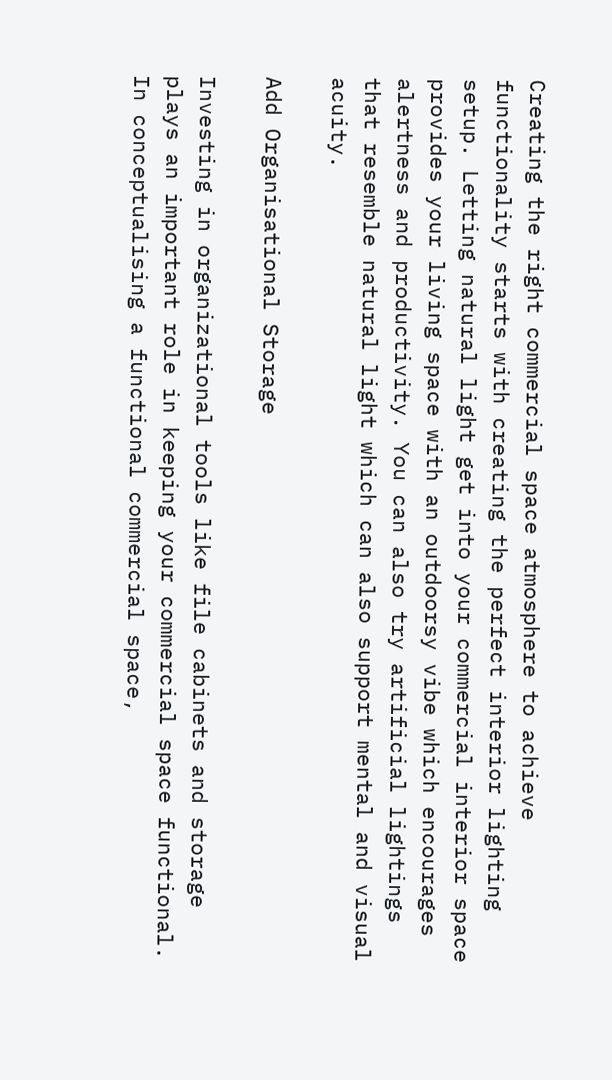Creating the right commercial space atmosphere to achieve functionality starts with creating the perfect interior lighting setup. Letting natural light get into your commercial interior space provides your living space with an outdoorsy vibe which encourages alertness and productivity. You can also try artificial lightings that resemble natural light which can also support mental and visual acuity.

Add Organisational Storage

Investing in organizational tools like file cabinets and storage plays an important role in keeping your commercial space functional. In conceptualising a functional commercial space,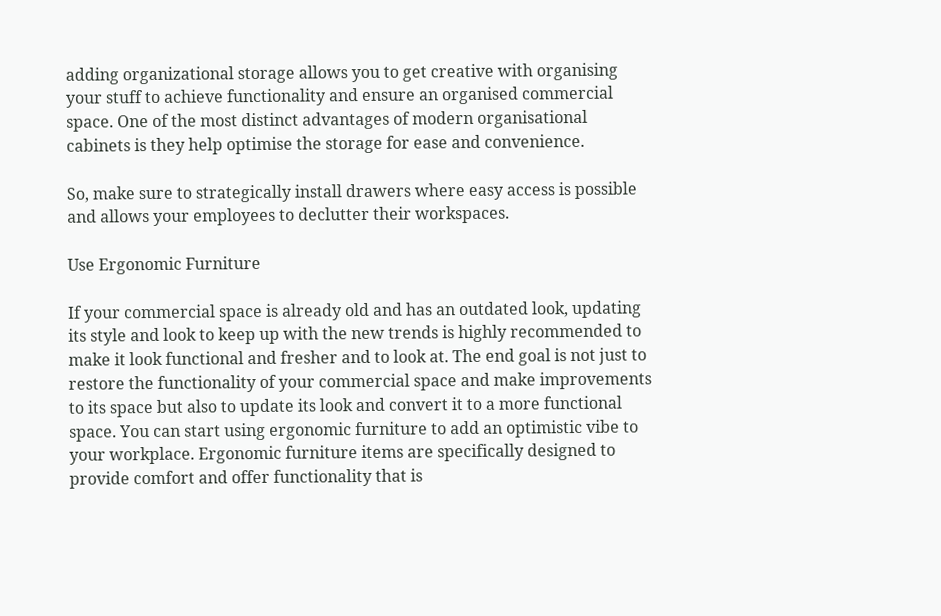adding organizational storage allows you to get creative with organising your stuff to achieve functionality and ensure an organised commercial space. One of the most distinct advantages of modern organisational cabinets is they help optimise the storage for ease and convenience.

So, make sure to strategically install drawers where easy access is possible and allows your employees to declutter their workspaces.

Use Ergonomic Furniture

If your commercial space is already old and has an outdated look, updating its style and look to keep up with the new trends is highly recommended to make it look functional and fresher and to look at. The end goal is not just to restore the functionality of your commercial space and make improvements to its space but also to update its look and convert it to a more functional space. You can start using ergonomic furniture to add an optimistic vibe to your workplace. Ergonomic furniture items are specifically designed to provide comfort and offer functionality that is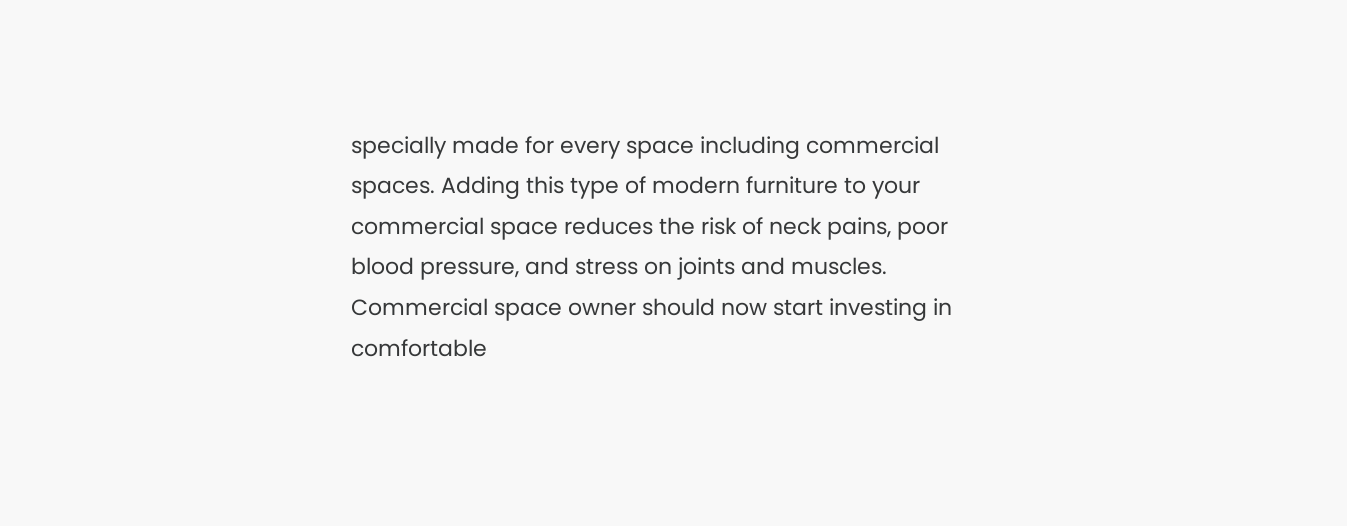specially made for every space including commercial spaces. Adding this type of modern furniture to your commercial space reduces the risk of neck pains, poor blood pressure, and stress on joints and muscles. Commercial space owner should now start investing in comfortable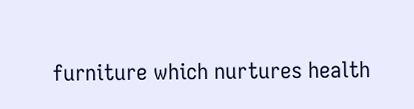furniture which nurtures health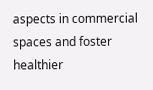aspects in commercial spaces and foster healthier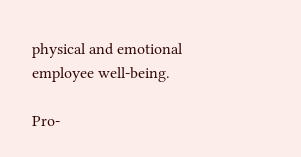physical and emotional employee well-being.

Pro-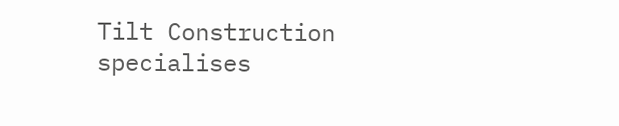Tilt Construction specialises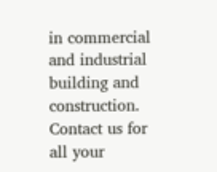in commercial and industrial building and construction. Contact us for all your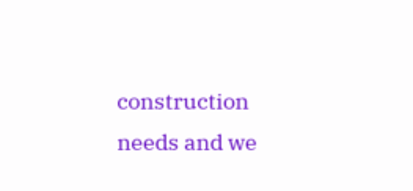construction needs and we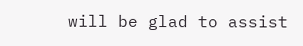will be glad to assist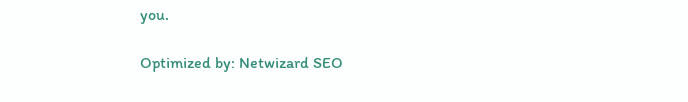you.

Optimized by: Netwizard SEO